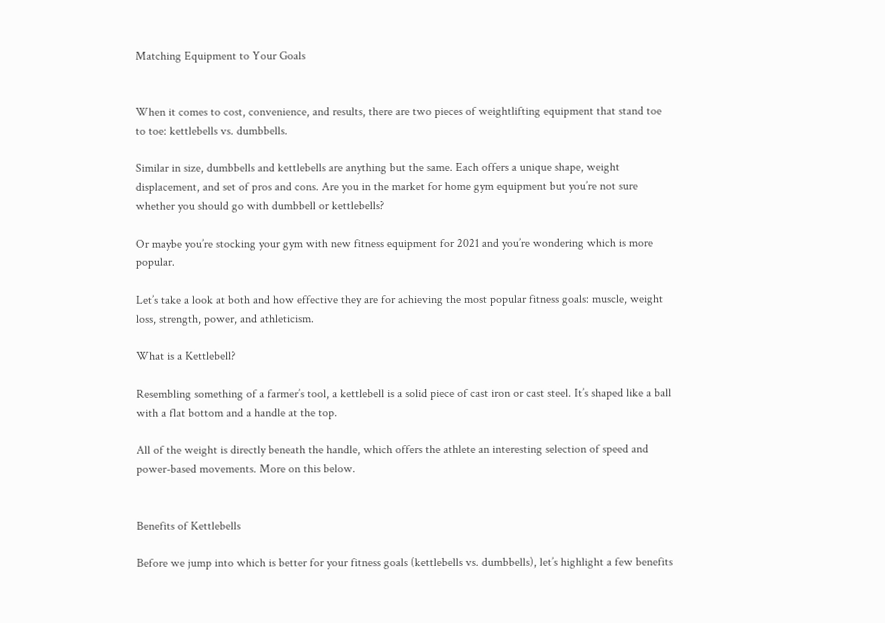Matching Equipment to Your Goals


When it comes to cost, convenience, and results, there are two pieces of weightlifting equipment that stand toe to toe: kettlebells vs. dumbbells.

Similar in size, dumbbells and kettlebells are anything but the same. Each offers a unique shape, weight displacement, and set of pros and cons. Are you in the market for home gym equipment but you’re not sure whether you should go with dumbbell or kettlebells?

Or maybe you’re stocking your gym with new fitness equipment for 2021 and you’re wondering which is more popular.

Let’s take a look at both and how effective they are for achieving the most popular fitness goals: muscle, weight loss, strength, power, and athleticism.

What is a Kettlebell?

Resembling something of a farmer’s tool, a kettlebell is a solid piece of cast iron or cast steel. It’s shaped like a ball with a flat bottom and a handle at the top.

All of the weight is directly beneath the handle, which offers the athlete an interesting selection of speed and power-based movements. More on this below.


Benefits of Kettlebells

Before we jump into which is better for your fitness goals (kettlebells vs. dumbbells), let’s highlight a few benefits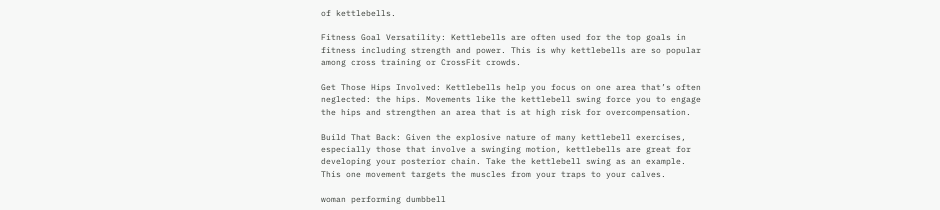of kettlebells.

Fitness Goal Versatility: Kettlebells are often used for the top goals in fitness including strength and power. This is why kettlebells are so popular among cross training or CrossFit crowds.

Get Those Hips Involved: Kettlebells help you focus on one area that’s often neglected: the hips. Movements like the kettlebell swing force you to engage the hips and strengthen an area that is at high risk for overcompensation.

Build That Back: Given the explosive nature of many kettlebell exercises, especially those that involve a swinging motion, kettlebells are great for developing your posterior chain. Take the kettlebell swing as an example. This one movement targets the muscles from your traps to your calves.

woman performing dumbbell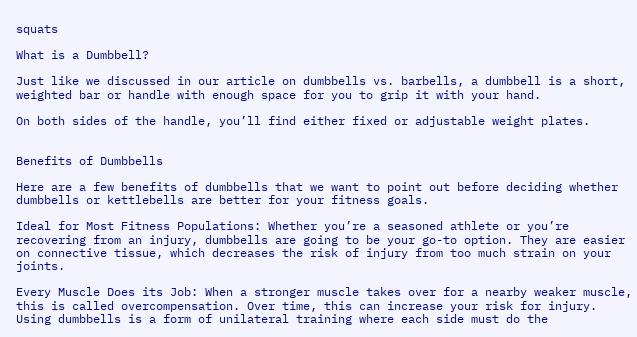squats

What is a Dumbbell?

Just like we discussed in our article on dumbbells vs. barbells, a dumbbell is a short, weighted bar or handle with enough space for you to grip it with your hand.

On both sides of the handle, you’ll find either fixed or adjustable weight plates.


Benefits of Dumbbells

Here are a few benefits of dumbbells that we want to point out before deciding whether dumbbells or kettlebells are better for your fitness goals.

Ideal for Most Fitness Populations: Whether you’re a seasoned athlete or you’re recovering from an injury, dumbbells are going to be your go-to option. They are easier on connective tissue, which decreases the risk of injury from too much strain on your joints.

Every Muscle Does its Job: When a stronger muscle takes over for a nearby weaker muscle, this is called overcompensation. Over time, this can increase your risk for injury. Using dumbbells is a form of unilateral training where each side must do the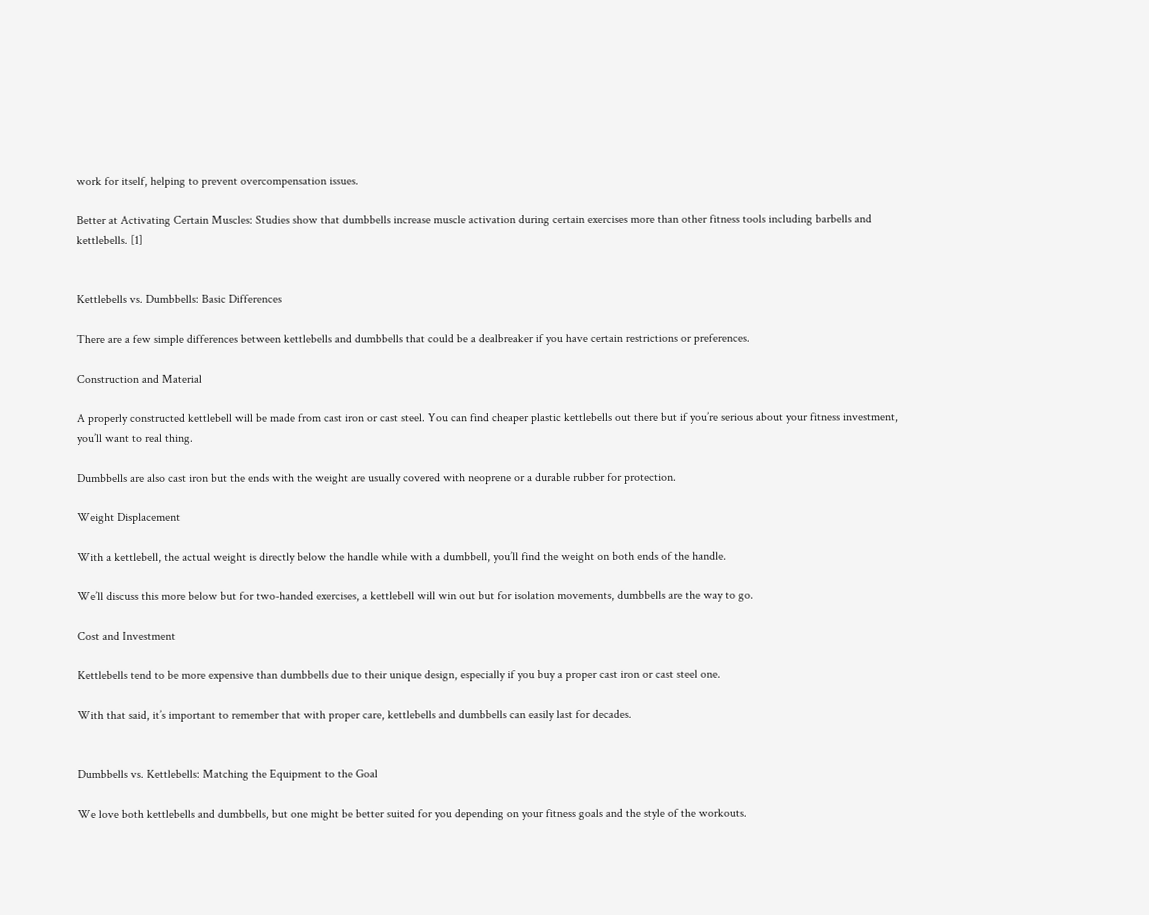work for itself, helping to prevent overcompensation issues.

Better at Activating Certain Muscles: Studies show that dumbbells increase muscle activation during certain exercises more than other fitness tools including barbells and kettlebells. [1]


Kettlebells vs. Dumbbells: Basic Differences

There are a few simple differences between kettlebells and dumbbells that could be a dealbreaker if you have certain restrictions or preferences.

Construction and Material

A properly constructed kettlebell will be made from cast iron or cast steel. You can find cheaper plastic kettlebells out there but if you’re serious about your fitness investment, you’ll want to real thing.

Dumbbells are also cast iron but the ends with the weight are usually covered with neoprene or a durable rubber for protection.

Weight Displacement

With a kettlebell, the actual weight is directly below the handle while with a dumbbell, you’ll find the weight on both ends of the handle.

We’ll discuss this more below but for two-handed exercises, a kettlebell will win out but for isolation movements, dumbbells are the way to go.

Cost and Investment

Kettlebells tend to be more expensive than dumbbells due to their unique design, especially if you buy a proper cast iron or cast steel one.

With that said, it’s important to remember that with proper care, kettlebells and dumbbells can easily last for decades.


Dumbbells vs. Kettlebells: Matching the Equipment to the Goal

We love both kettlebells and dumbbells, but one might be better suited for you depending on your fitness goals and the style of the workouts.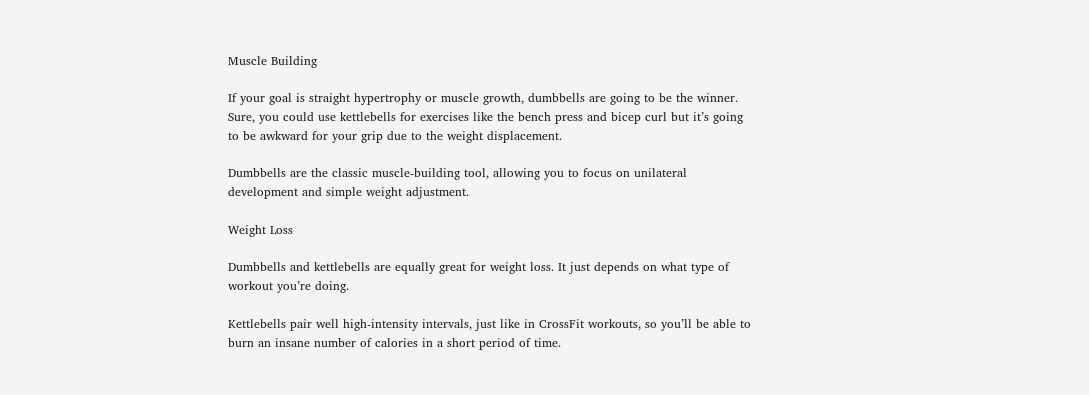Muscle Building

If your goal is straight hypertrophy or muscle growth, dumbbells are going to be the winner. Sure, you could use kettlebells for exercises like the bench press and bicep curl but it’s going to be awkward for your grip due to the weight displacement.

Dumbbells are the classic muscle-building tool, allowing you to focus on unilateral development and simple weight adjustment.

Weight Loss

Dumbbells and kettlebells are equally great for weight loss. It just depends on what type of workout you’re doing.

Kettlebells pair well high-intensity intervals, just like in CrossFit workouts, so you’ll be able to burn an insane number of calories in a short period of time.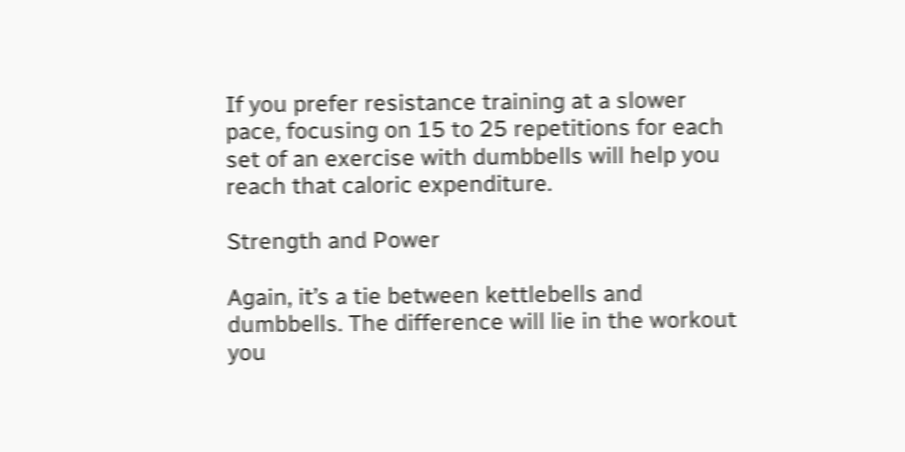If you prefer resistance training at a slower pace, focusing on 15 to 25 repetitions for each set of an exercise with dumbbells will help you reach that caloric expenditure.

Strength and Power

Again, it’s a tie between kettlebells and dumbbells. The difference will lie in the workout you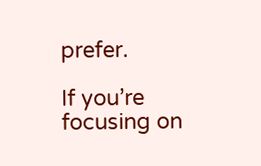prefer.

If you’re focusing on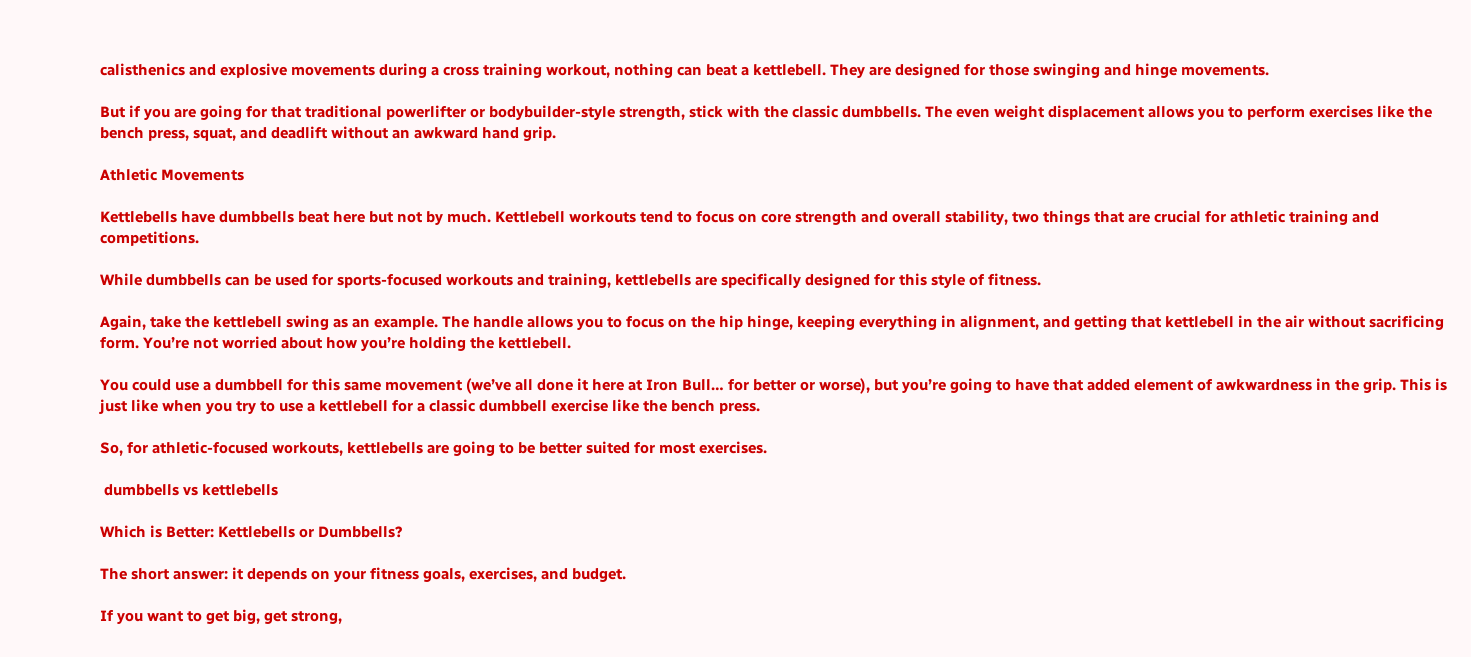calisthenics and explosive movements during a cross training workout, nothing can beat a kettlebell. They are designed for those swinging and hinge movements.

But if you are going for that traditional powerlifter or bodybuilder-style strength, stick with the classic dumbbells. The even weight displacement allows you to perform exercises like the bench press, squat, and deadlift without an awkward hand grip.

Athletic Movements

Kettlebells have dumbbells beat here but not by much. Kettlebell workouts tend to focus on core strength and overall stability, two things that are crucial for athletic training and competitions.

While dumbbells can be used for sports-focused workouts and training, kettlebells are specifically designed for this style of fitness.

Again, take the kettlebell swing as an example. The handle allows you to focus on the hip hinge, keeping everything in alignment, and getting that kettlebell in the air without sacrificing form. You’re not worried about how you’re holding the kettlebell.

You could use a dumbbell for this same movement (we’ve all done it here at Iron Bull… for better or worse), but you’re going to have that added element of awkwardness in the grip. This is just like when you try to use a kettlebell for a classic dumbbell exercise like the bench press.

So, for athletic-focused workouts, kettlebells are going to be better suited for most exercises.

 dumbbells vs kettlebells

Which is Better: Kettlebells or Dumbbells?

The short answer: it depends on your fitness goals, exercises, and budget.

If you want to get big, get strong,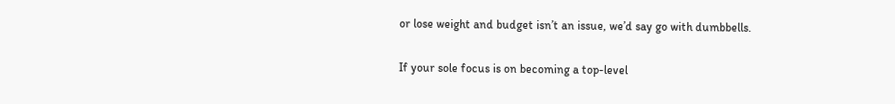or lose weight and budget isn’t an issue, we’d say go with dumbbells.

If your sole focus is on becoming a top-level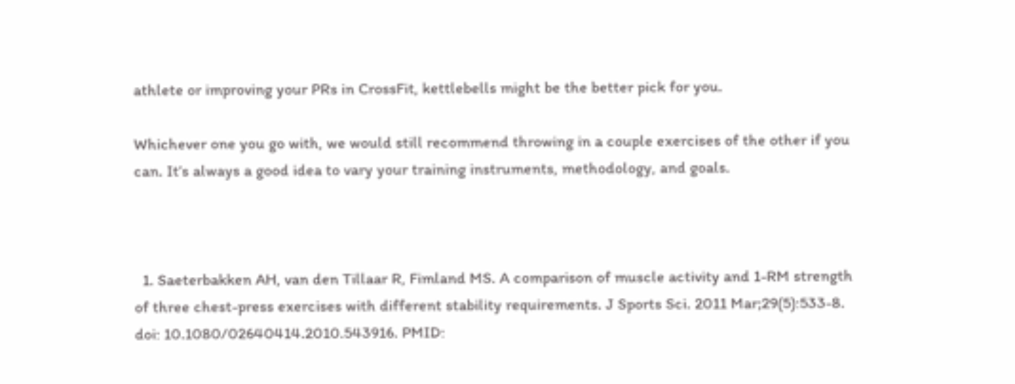athlete or improving your PRs in CrossFit, kettlebells might be the better pick for you.

Whichever one you go with, we would still recommend throwing in a couple exercises of the other if you can. It’s always a good idea to vary your training instruments, methodology, and goals.



  1. Saeterbakken AH, van den Tillaar R, Fimland MS. A comparison of muscle activity and 1-RM strength of three chest-press exercises with different stability requirements. J Sports Sci. 2011 Mar;29(5):533-8. doi: 10.1080/02640414.2010.543916. PMID: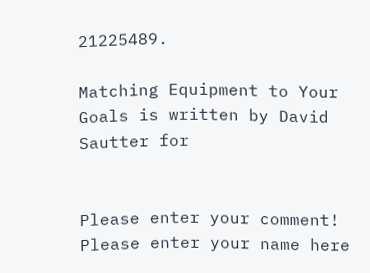21225489.

Matching Equipment to Your Goals is written by David Sautter for


Please enter your comment!
Please enter your name here